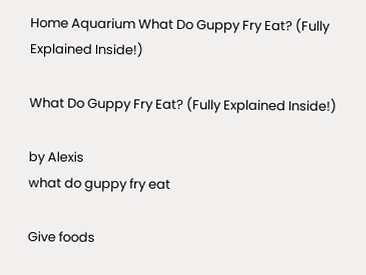Home Aquarium What Do Guppy Fry Eat? (Fully Explained Inside!)

What Do Guppy Fry Eat? (Fully Explained Inside!)

by Alexis
what do guppy fry eat

Give foods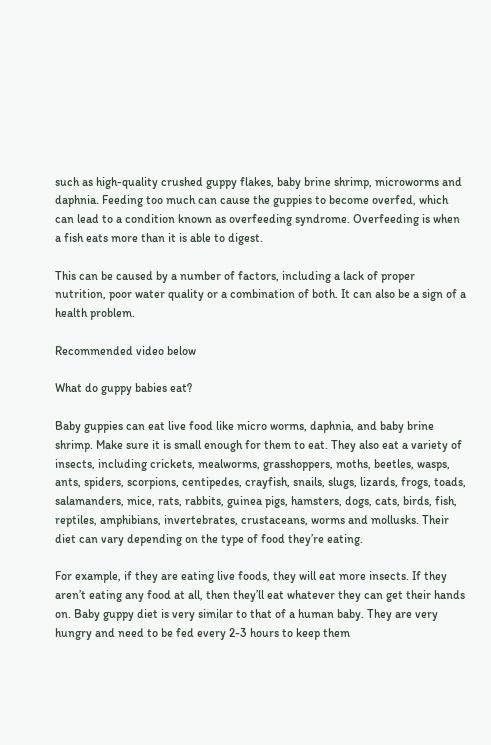such as high-quality crushed guppy flakes, baby brine shrimp, microworms and daphnia. Feeding too much can cause the guppies to become overfed, which can lead to a condition known as overfeeding syndrome. Overfeeding is when a fish eats more than it is able to digest.

This can be caused by a number of factors, including a lack of proper nutrition, poor water quality or a combination of both. It can also be a sign of a health problem.

Recommended video below

What do guppy babies eat?

Baby guppies can eat live food like micro worms, daphnia, and baby brine shrimp. Make sure it is small enough for them to eat. They also eat a variety of insects, including crickets, mealworms, grasshoppers, moths, beetles, wasps, ants, spiders, scorpions, centipedes, crayfish, snails, slugs, lizards, frogs, toads, salamanders, mice, rats, rabbits, guinea pigs, hamsters, dogs, cats, birds, fish, reptiles, amphibians, invertebrates, crustaceans, worms and mollusks. Their diet can vary depending on the type of food they’re eating.

For example, if they are eating live foods, they will eat more insects. If they aren’t eating any food at all, then they’ll eat whatever they can get their hands on. Baby guppy diet is very similar to that of a human baby. They are very hungry and need to be fed every 2-3 hours to keep them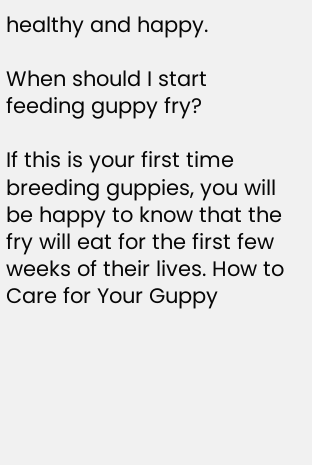healthy and happy.

When should I start feeding guppy fry?

If this is your first time breeding guppies, you will be happy to know that the fry will eat for the first few weeks of their lives. How to Care for Your Guppy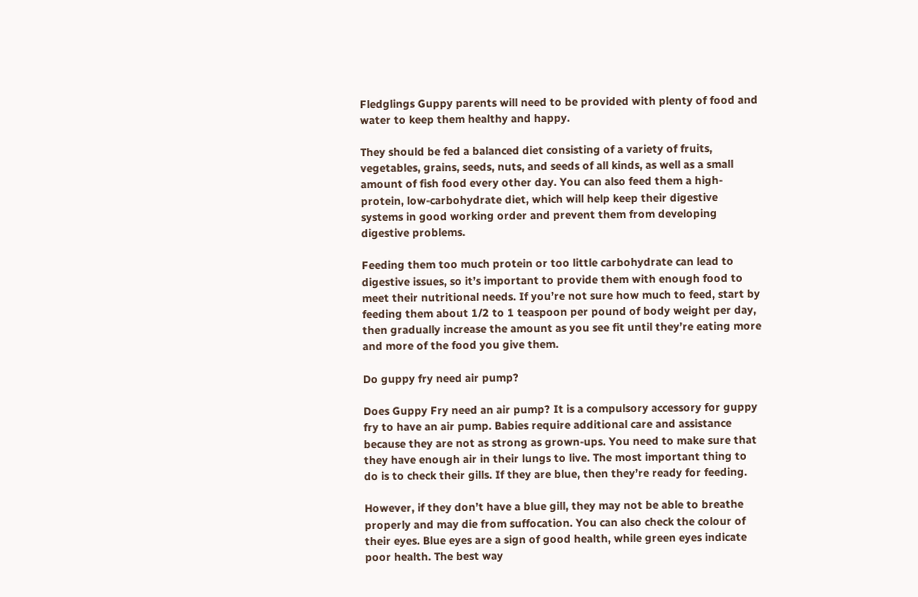Fledglings Guppy parents will need to be provided with plenty of food and water to keep them healthy and happy.

They should be fed a balanced diet consisting of a variety of fruits, vegetables, grains, seeds, nuts, and seeds of all kinds, as well as a small amount of fish food every other day. You can also feed them a high-protein, low-carbohydrate diet, which will help keep their digestive systems in good working order and prevent them from developing digestive problems.

Feeding them too much protein or too little carbohydrate can lead to digestive issues, so it’s important to provide them with enough food to meet their nutritional needs. If you’re not sure how much to feed, start by feeding them about 1/2 to 1 teaspoon per pound of body weight per day, then gradually increase the amount as you see fit until they’re eating more and more of the food you give them.

Do guppy fry need air pump?

Does Guppy Fry need an air pump? It is a compulsory accessory for guppy fry to have an air pump. Babies require additional care and assistance because they are not as strong as grown-ups. You need to make sure that they have enough air in their lungs to live. The most important thing to do is to check their gills. If they are blue, then they’re ready for feeding.

However, if they don’t have a blue gill, they may not be able to breathe properly and may die from suffocation. You can also check the colour of their eyes. Blue eyes are a sign of good health, while green eyes indicate poor health. The best way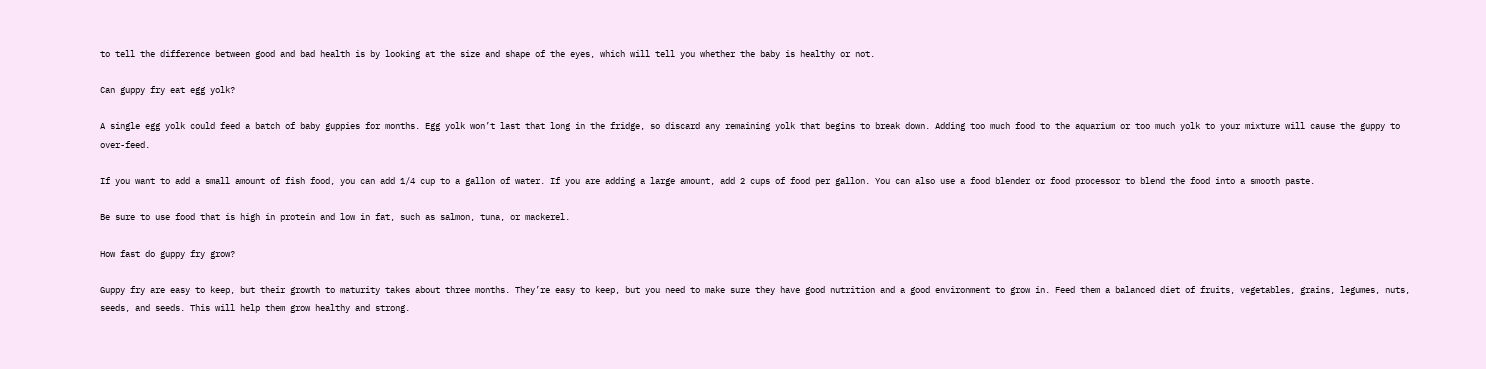to tell the difference between good and bad health is by looking at the size and shape of the eyes, which will tell you whether the baby is healthy or not.

Can guppy fry eat egg yolk?

A single egg yolk could feed a batch of baby guppies for months. Egg yolk won’t last that long in the fridge, so discard any remaining yolk that begins to break down. Adding too much food to the aquarium or too much yolk to your mixture will cause the guppy to over-feed.

If you want to add a small amount of fish food, you can add 1/4 cup to a gallon of water. If you are adding a large amount, add 2 cups of food per gallon. You can also use a food blender or food processor to blend the food into a smooth paste.

Be sure to use food that is high in protein and low in fat, such as salmon, tuna, or mackerel.

How fast do guppy fry grow?

Guppy fry are easy to keep, but their growth to maturity takes about three months. They’re easy to keep, but you need to make sure they have good nutrition and a good environment to grow in. Feed them a balanced diet of fruits, vegetables, grains, legumes, nuts, seeds, and seeds. This will help them grow healthy and strong.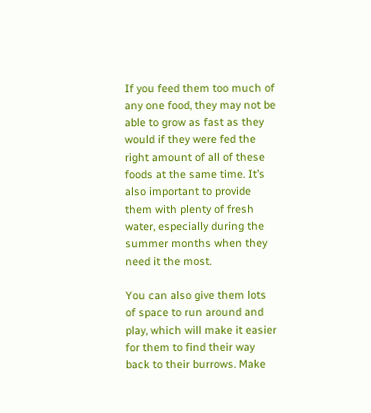If you feed them too much of any one food, they may not be able to grow as fast as they would if they were fed the right amount of all of these foods at the same time. It’s also important to provide them with plenty of fresh water, especially during the summer months when they need it the most.

You can also give them lots of space to run around and play, which will make it easier for them to find their way back to their burrows. Make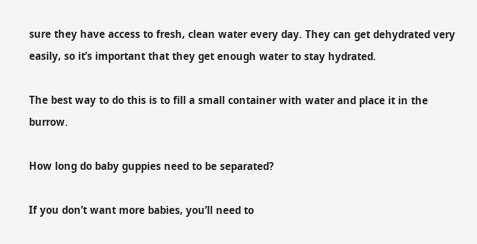sure they have access to fresh, clean water every day. They can get dehydrated very easily, so it’s important that they get enough water to stay hydrated.

The best way to do this is to fill a small container with water and place it in the burrow.

How long do baby guppies need to be separated?

If you don’t want more babies, you’ll need to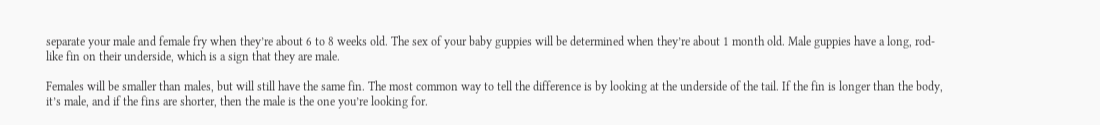separate your male and female fry when they’re about 6 to 8 weeks old. The sex of your baby guppies will be determined when they’re about 1 month old. Male guppies have a long, rod-like fin on their underside, which is a sign that they are male.

Females will be smaller than males, but will still have the same fin. The most common way to tell the difference is by looking at the underside of the tail. If the fin is longer than the body, it’s male, and if the fins are shorter, then the male is the one you’re looking for.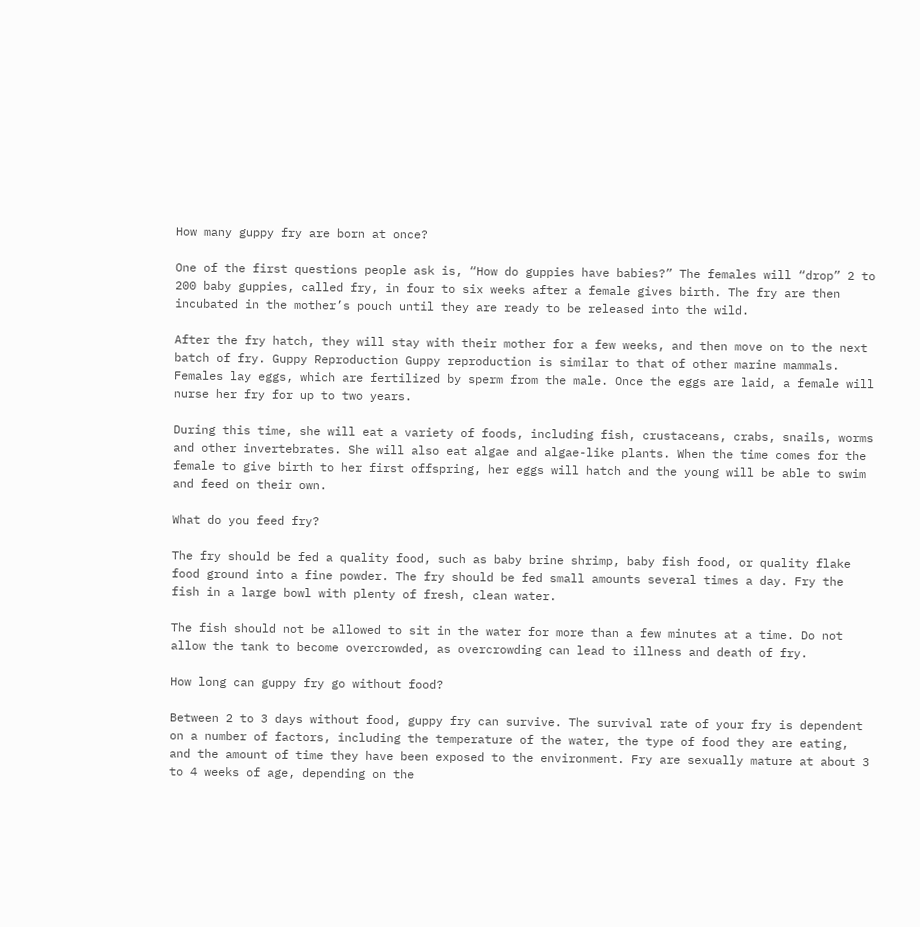How many guppy fry are born at once?

One of the first questions people ask is, “How do guppies have babies?” The females will “drop” 2 to 200 baby guppies, called fry, in four to six weeks after a female gives birth. The fry are then incubated in the mother’s pouch until they are ready to be released into the wild.

After the fry hatch, they will stay with their mother for a few weeks, and then move on to the next batch of fry. Guppy Reproduction Guppy reproduction is similar to that of other marine mammals. Females lay eggs, which are fertilized by sperm from the male. Once the eggs are laid, a female will nurse her fry for up to two years.

During this time, she will eat a variety of foods, including fish, crustaceans, crabs, snails, worms and other invertebrates. She will also eat algae and algae-like plants. When the time comes for the female to give birth to her first offspring, her eggs will hatch and the young will be able to swim and feed on their own.

What do you feed fry?

The fry should be fed a quality food, such as baby brine shrimp, baby fish food, or quality flake food ground into a fine powder. The fry should be fed small amounts several times a day. Fry the fish in a large bowl with plenty of fresh, clean water.

The fish should not be allowed to sit in the water for more than a few minutes at a time. Do not allow the tank to become overcrowded, as overcrowding can lead to illness and death of fry.

How long can guppy fry go without food?

Between 2 to 3 days without food, guppy fry can survive. The survival rate of your fry is dependent on a number of factors, including the temperature of the water, the type of food they are eating, and the amount of time they have been exposed to the environment. Fry are sexually mature at about 3 to 4 weeks of age, depending on the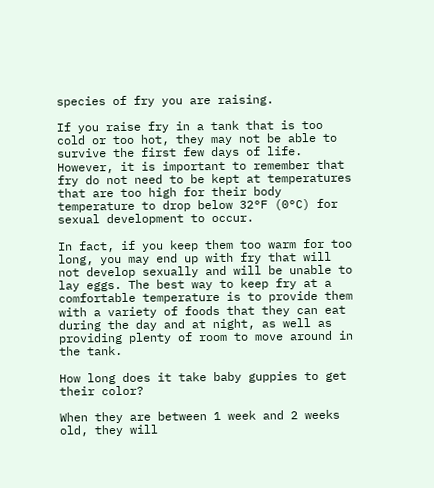species of fry you are raising.

If you raise fry in a tank that is too cold or too hot, they may not be able to survive the first few days of life. However, it is important to remember that fry do not need to be kept at temperatures that are too high for their body temperature to drop below 32°F (0°C) for sexual development to occur.

In fact, if you keep them too warm for too long, you may end up with fry that will not develop sexually and will be unable to lay eggs. The best way to keep fry at a comfortable temperature is to provide them with a variety of foods that they can eat during the day and at night, as well as providing plenty of room to move around in the tank.

How long does it take baby guppies to get their color?

When they are between 1 week and 2 weeks old, they will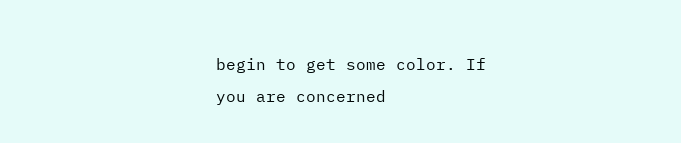begin to get some color. If you are concerned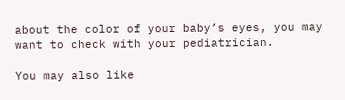about the color of your baby’s eyes, you may want to check with your pediatrician.

You may also like